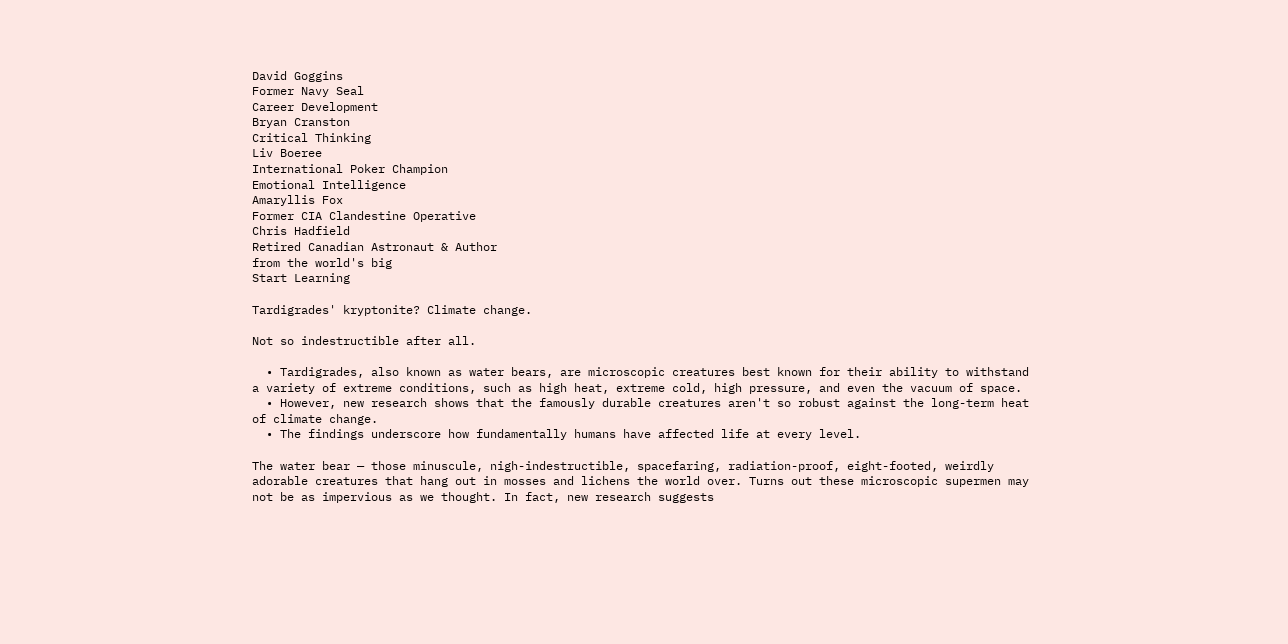David Goggins
Former Navy Seal
Career Development
Bryan Cranston
Critical Thinking
Liv Boeree
International Poker Champion
Emotional Intelligence
Amaryllis Fox
Former CIA Clandestine Operative
Chris Hadfield
Retired Canadian Astronaut & Author
from the world's big
Start Learning

Tardigrades' kryptonite? Climate change.

Not so indestructible after all.

  • Tardigrades, also known as water bears, are microscopic creatures best known for their ability to withstand a variety of extreme conditions, such as high heat, extreme cold, high pressure, and even the vacuum of space.
  • However, new research shows that the famously durable creatures aren't so robust against the long-term heat of climate change.
  • The findings underscore how fundamentally humans have affected life at every level.

The water bear — those minuscule, nigh-indestructible, spacefaring, radiation-proof, eight-footed, weirdly adorable creatures that hang out in mosses and lichens the world over. Turns out these microscopic supermen may not be as impervious as we thought. In fact, new research suggests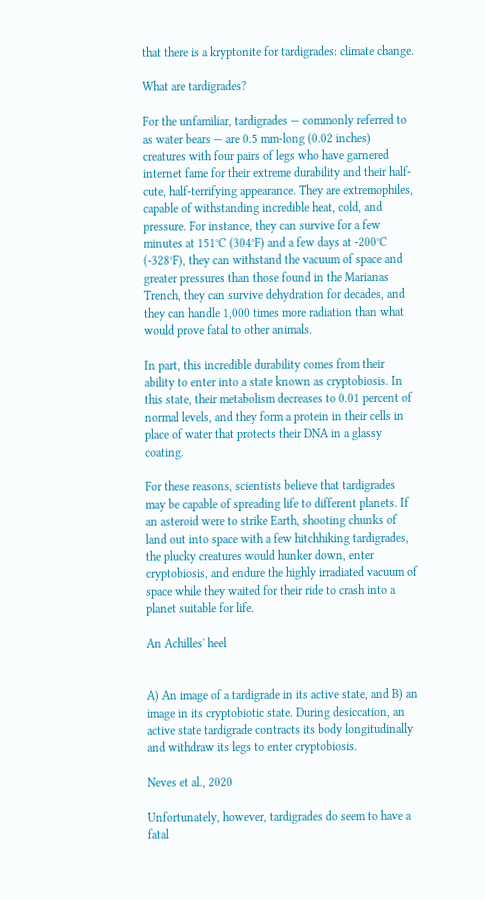that there is a kryptonite for tardigrades: climate change.

What are tardigrades?

For the unfamiliar, tardigrades — commonly referred to as water bears — are 0.5 mm-long (0.02 inches) creatures with four pairs of legs who have garnered internet fame for their extreme durability and their half-cute, half-terrifying appearance. They are extremophiles, capable of withstanding incredible heat, cold, and pressure. For instance, they can survive for a few minutes at 151°C (304°F) and a few days at -200°C (-328°F), they can withstand the vacuum of space and greater pressures than those found in the Marianas Trench, they can survive dehydration for decades, and they can handle 1,000 times more radiation than what would prove fatal to other animals.

In part, this incredible durability comes from their ability to enter into a state known as cryptobiosis. In this state, their metabolism decreases to 0.01 percent of normal levels, and they form a protein in their cells in place of water that protects their DNA in a glassy coating.

For these reasons, scientists believe that tardigrades may be capable of spreading life to different planets. If an asteroid were to strike Earth, shooting chunks of land out into space with a few hitchhiking tardigrades, the plucky creatures would hunker down, enter cryptobiosis, and endure the highly irradiated vacuum of space while they waited for their ride to crash into a planet suitable for life.

An Achilles' heel


A) An image of a tardigrade in its active state, and B) an image in its cryptobiotic state. During desiccation, an active state tardigrade contracts its body longitudinally and withdraw its legs to enter cryptobiosis.

Neves et al., 2020

Unfortunately, however, tardigrades do seem to have a fatal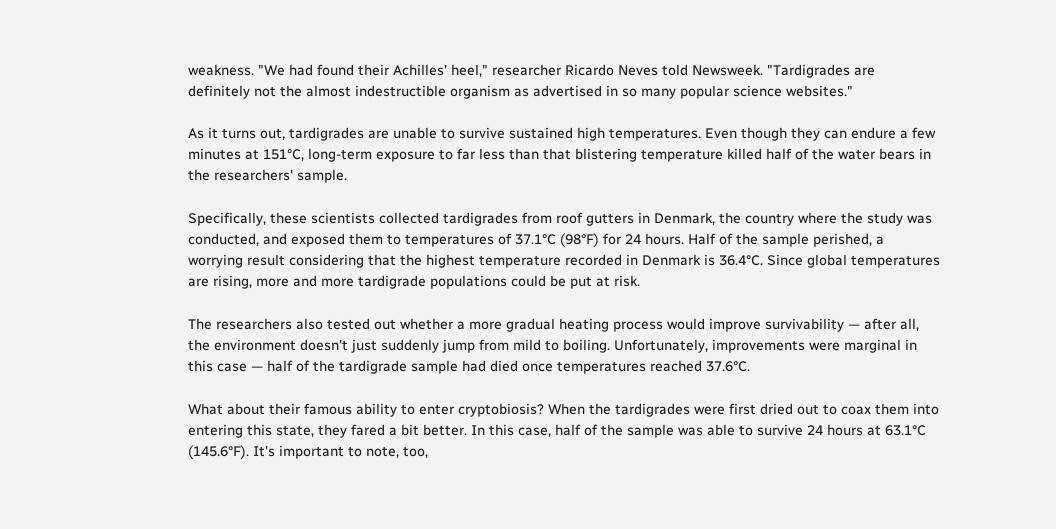weakness. "We had found their Achilles' heel," researcher Ricardo Neves told Newsweek. "Tardigrades are definitely not the almost indestructible organism as advertised in so many popular science websites."

As it turns out, tardigrades are unable to survive sustained high temperatures. Even though they can endure a few minutes at 151°C, long-term exposure to far less than that blistering temperature killed half of the water bears in the researchers' sample.

Specifically, these scientists collected tardigrades from roof gutters in Denmark, the country where the study was conducted, and exposed them to temperatures of 37.1°C (98°F) for 24 hours. Half of the sample perished, a worrying result considering that the highest temperature recorded in Denmark is 36.4°C. Since global temperatures are rising, more and more tardigrade populations could be put at risk.

The researchers also tested out whether a more gradual heating process would improve survivability — after all, the environment doesn't just suddenly jump from mild to boiling. Unfortunately, improvements were marginal in this case — half of the tardigrade sample had died once temperatures reached 37.6°C.

What about their famous ability to enter cryptobiosis? When the tardigrades were first dried out to coax them into entering this state, they fared a bit better. In this case, half of the sample was able to survive 24 hours at 63.1°C (145.6°F). It's important to note, too,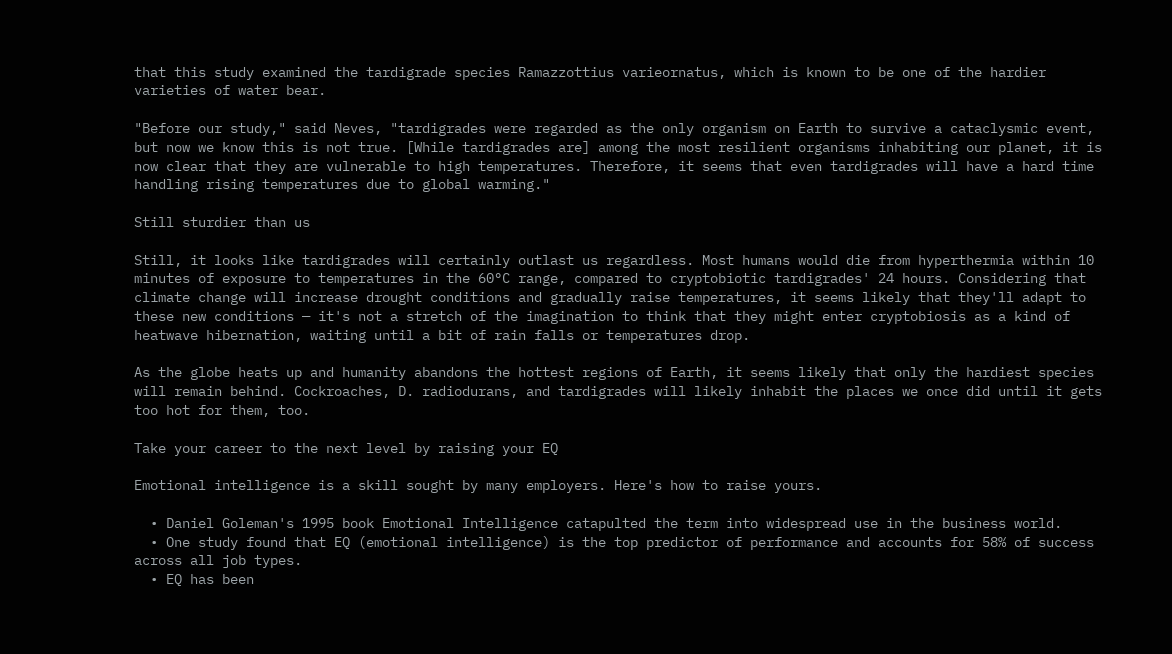that this study examined the tardigrade species Ramazzottius varieornatus, which is known to be one of the hardier varieties of water bear.

"Before our study," said Neves, "tardigrades were regarded as the only organism on Earth to survive a cataclysmic event, but now we know this is not true. [While tardigrades are] among the most resilient organisms inhabiting our planet, it is now clear that they are vulnerable to high temperatures. Therefore, it seems that even tardigrades will have a hard time handling rising temperatures due to global warming."

Still sturdier than us

Still, it looks like tardigrades will certainly outlast us regardless. Most humans would die from hyperthermia within 10 minutes of exposure to temperatures in the 60°C range, compared to cryptobiotic tardigrades' 24 hours. Considering that climate change will increase drought conditions and gradually raise temperatures, it seems likely that they'll adapt to these new conditions — it's not a stretch of the imagination to think that they might enter cryptobiosis as a kind of heatwave hibernation, waiting until a bit of rain falls or temperatures drop.

As the globe heats up and humanity abandons the hottest regions of Earth, it seems likely that only the hardiest species will remain behind. Cockroaches, D. radiodurans, and tardigrades will likely inhabit the places we once did until it gets too hot for them, too.

Take your career to the next level by raising your EQ

Emotional intelligence is a skill sought by many employers. Here's how to raise yours.

  • Daniel Goleman's 1995 book Emotional Intelligence catapulted the term into widespread use in the business world.
  • One study found that EQ (emotional intelligence) is the top predictor of performance and accounts for 58% of success across all job types.
  • EQ has been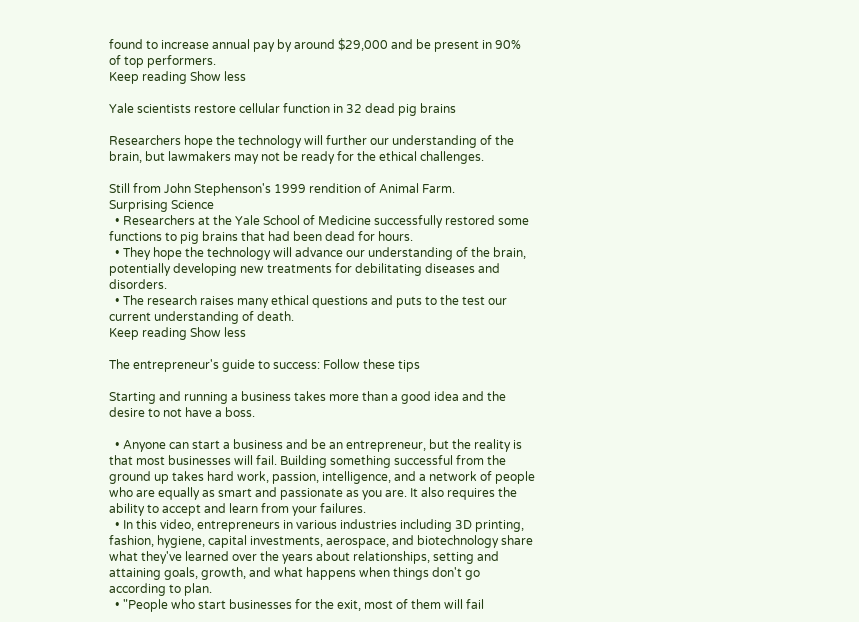found to increase annual pay by around $29,000 and be present in 90% of top performers.
Keep reading Show less

Yale scientists restore cellular function in 32 dead pig brains

Researchers hope the technology will further our understanding of the brain, but lawmakers may not be ready for the ethical challenges.

Still from John Stephenson's 1999 rendition of Animal Farm.
Surprising Science
  • Researchers at the Yale School of Medicine successfully restored some functions to pig brains that had been dead for hours.
  • They hope the technology will advance our understanding of the brain, potentially developing new treatments for debilitating diseases and disorders.
  • The research raises many ethical questions and puts to the test our current understanding of death.
Keep reading Show less

The entrepreneur's guide to success: Follow these tips

Starting and running a business takes more than a good idea and the desire to not have a boss.

  • Anyone can start a business and be an entrepreneur, but the reality is that most businesses will fail. Building something successful from the ground up takes hard work, passion, intelligence, and a network of people who are equally as smart and passionate as you are. It also requires the ability to accept and learn from your failures.
  • In this video, entrepreneurs in various industries including 3D printing, fashion, hygiene, capital investments, aerospace, and biotechnology share what they've learned over the years about relationships, setting and attaining goals, growth, and what happens when things don't go according to plan.
  • "People who start businesses for the exit, most of them will fail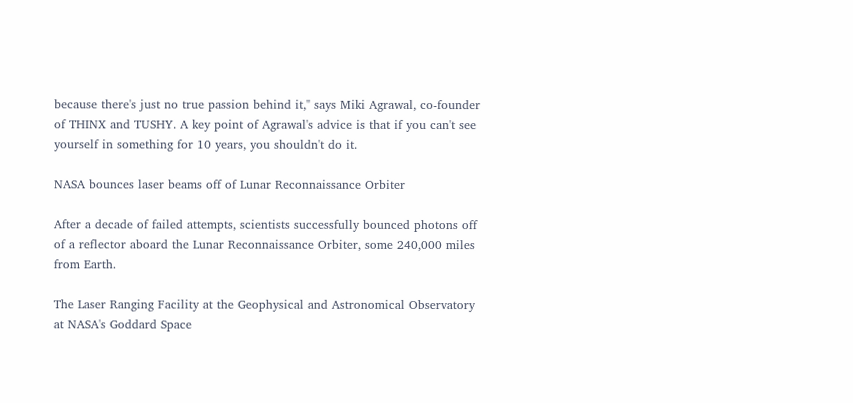because there's just no true passion behind it," says Miki Agrawal, co-founder of THINX and TUSHY. A key point of Agrawal's advice is that if you can't see yourself in something for 10 years, you shouldn't do it.

NASA bounces laser beams off of Lunar Reconnaissance Orbiter

After a decade of failed attempts, scientists successfully bounced photons off of a reflector aboard the Lunar Reconnaissance Orbiter, some 240,000 miles from Earth.

The Laser Ranging Facility at the Geophysical and Astronomical Observatory at NASA's Goddard Space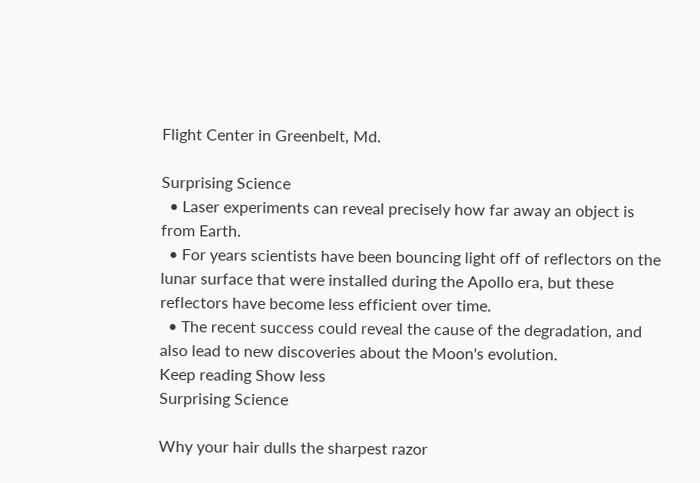Flight Center in Greenbelt, Md.

Surprising Science
  • Laser experiments can reveal precisely how far away an object is from Earth.
  • For years scientists have been bouncing light off of reflectors on the lunar surface that were installed during the Apollo era, but these reflectors have become less efficient over time.
  • The recent success could reveal the cause of the degradation, and also lead to new discoveries about the Moon's evolution.
Keep reading Show less
Surprising Science

Why your hair dulls the sharpest razor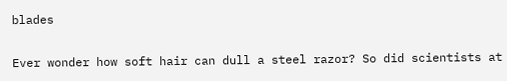blades

Ever wonder how soft hair can dull a steel razor? So did scientists at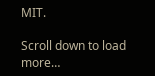MIT.

Scroll down to load more…